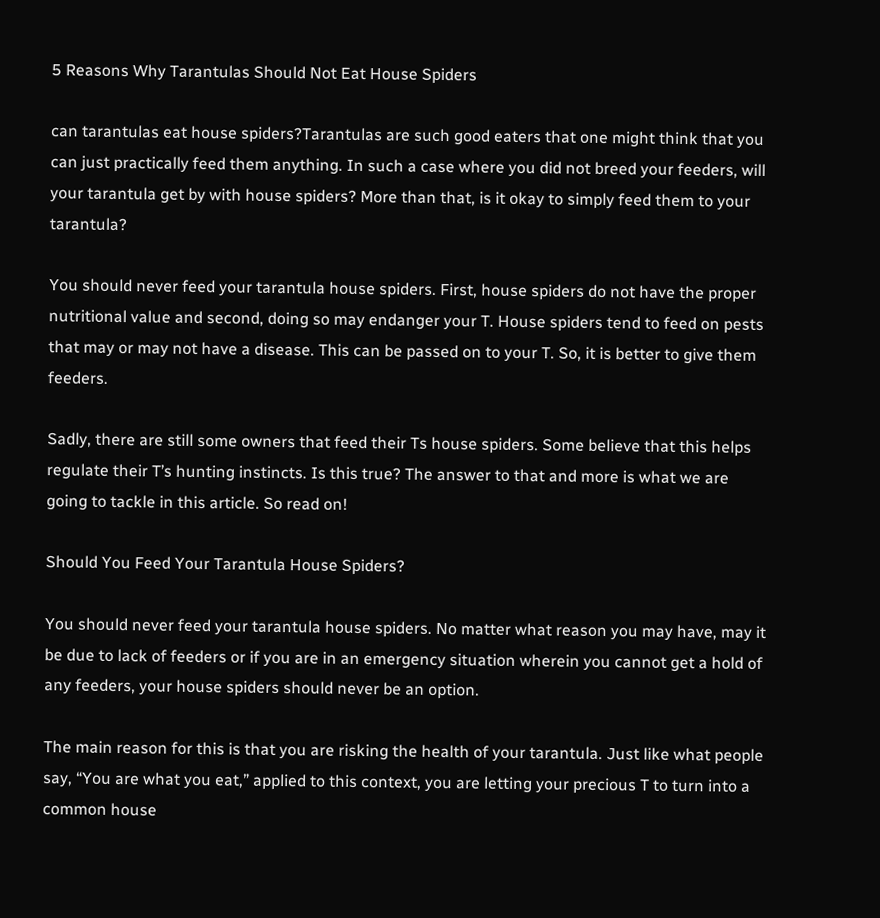5 Reasons Why Tarantulas Should Not Eat House Spiders

can tarantulas eat house spiders?Tarantulas are such good eaters that one might think that you can just practically feed them anything. In such a case where you did not breed your feeders, will your tarantula get by with house spiders? More than that, is it okay to simply feed them to your tarantula?

You should never feed your tarantula house spiders. First, house spiders do not have the proper nutritional value and second, doing so may endanger your T. House spiders tend to feed on pests that may or may not have a disease. This can be passed on to your T. So, it is better to give them feeders.

Sadly, there are still some owners that feed their Ts house spiders. Some believe that this helps regulate their T’s hunting instincts. Is this true? The answer to that and more is what we are going to tackle in this article. So read on!

Should You Feed Your Tarantula House Spiders?

You should never feed your tarantula house spiders. No matter what reason you may have, may it be due to lack of feeders or if you are in an emergency situation wherein you cannot get a hold of any feeders, your house spiders should never be an option.

The main reason for this is that you are risking the health of your tarantula. Just like what people say, “You are what you eat,” applied to this context, you are letting your precious T to turn into a common house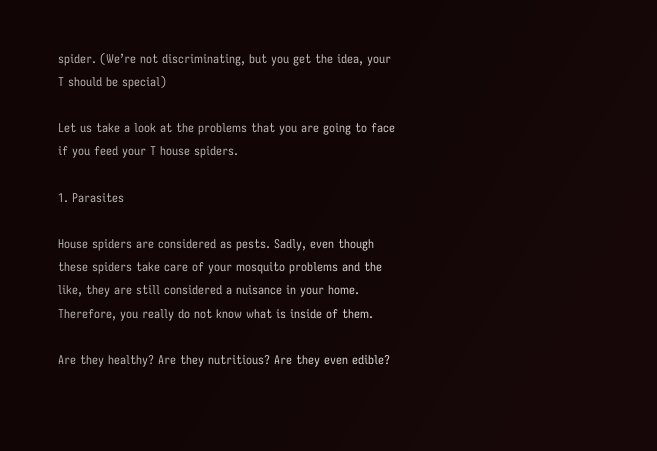spider. (We’re not discriminating, but you get the idea, your T should be special)

Let us take a look at the problems that you are going to face if you feed your T house spiders.

1. Parasites

House spiders are considered as pests. Sadly, even though these spiders take care of your mosquito problems and the like, they are still considered a nuisance in your home. Therefore, you really do not know what is inside of them.

Are they healthy? Are they nutritious? Are they even edible?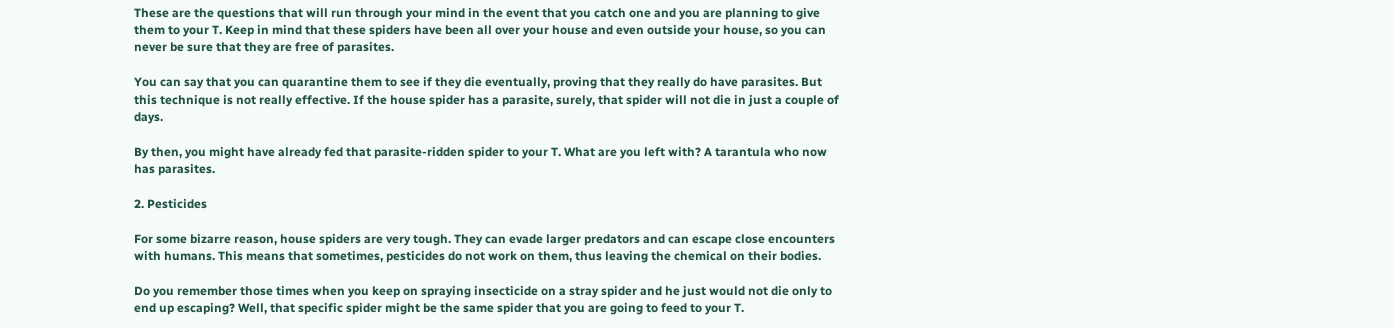These are the questions that will run through your mind in the event that you catch one and you are planning to give them to your T. Keep in mind that these spiders have been all over your house and even outside your house, so you can never be sure that they are free of parasites.

You can say that you can quarantine them to see if they die eventually, proving that they really do have parasites. But this technique is not really effective. If the house spider has a parasite, surely, that spider will not die in just a couple of days.

By then, you might have already fed that parasite-ridden spider to your T. What are you left with? A tarantula who now has parasites.

2. Pesticides

For some bizarre reason, house spiders are very tough. They can evade larger predators and can escape close encounters with humans. This means that sometimes, pesticides do not work on them, thus leaving the chemical on their bodies.

Do you remember those times when you keep on spraying insecticide on a stray spider and he just would not die only to end up escaping? Well, that specific spider might be the same spider that you are going to feed to your T.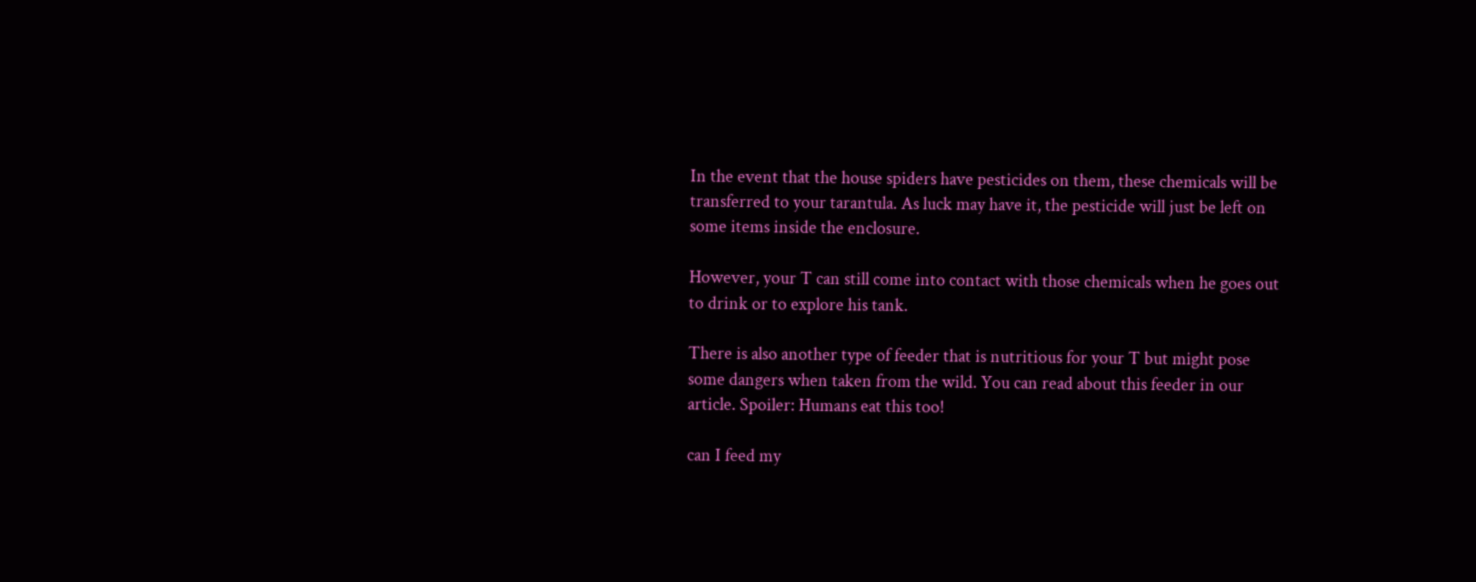In the event that the house spiders have pesticides on them, these chemicals will be transferred to your tarantula. As luck may have it, the pesticide will just be left on some items inside the enclosure.

However, your T can still come into contact with those chemicals when he goes out to drink or to explore his tank.

There is also another type of feeder that is nutritious for your T but might pose some dangers when taken from the wild. You can read about this feeder in our article. Spoiler: Humans eat this too!

can I feed my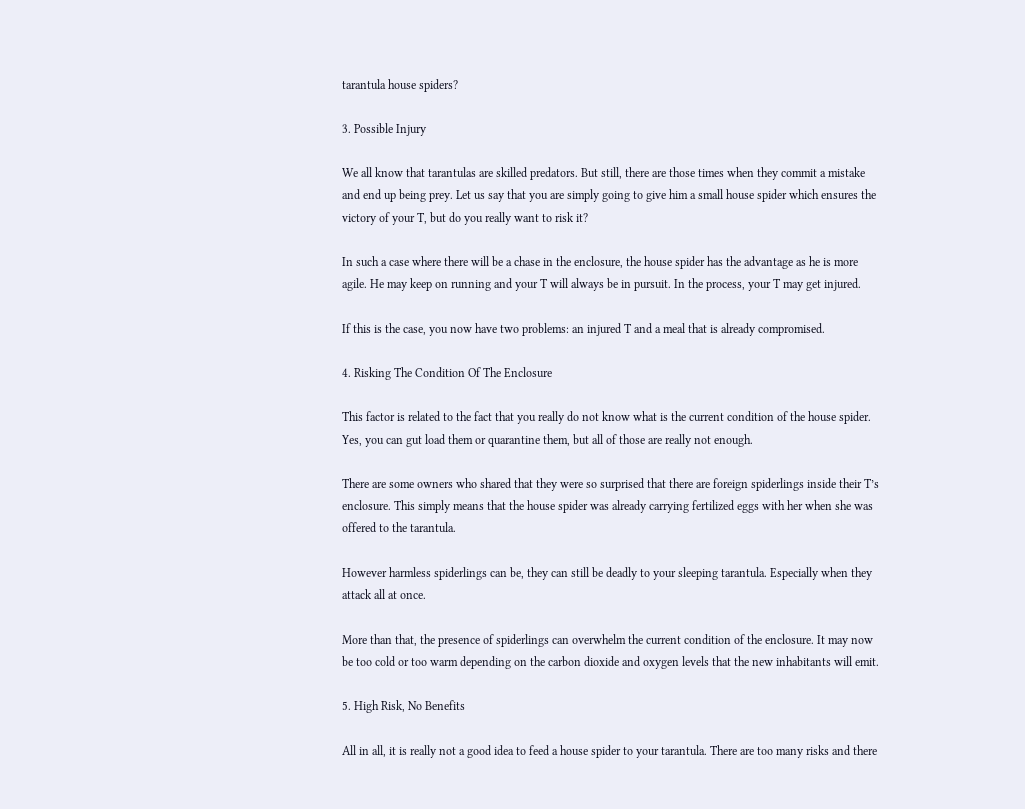tarantula house spiders?

3. Possible Injury

We all know that tarantulas are skilled predators. But still, there are those times when they commit a mistake and end up being prey. Let us say that you are simply going to give him a small house spider which ensures the victory of your T, but do you really want to risk it?

In such a case where there will be a chase in the enclosure, the house spider has the advantage as he is more agile. He may keep on running and your T will always be in pursuit. In the process, your T may get injured.

If this is the case, you now have two problems: an injured T and a meal that is already compromised.

4. Risking The Condition Of The Enclosure

This factor is related to the fact that you really do not know what is the current condition of the house spider. Yes, you can gut load them or quarantine them, but all of those are really not enough.

There are some owners who shared that they were so surprised that there are foreign spiderlings inside their T’s enclosure. This simply means that the house spider was already carrying fertilized eggs with her when she was offered to the tarantula.

However harmless spiderlings can be, they can still be deadly to your sleeping tarantula. Especially when they attack all at once.

More than that, the presence of spiderlings can overwhelm the current condition of the enclosure. It may now be too cold or too warm depending on the carbon dioxide and oxygen levels that the new inhabitants will emit.

5. High Risk, No Benefits

All in all, it is really not a good idea to feed a house spider to your tarantula. There are too many risks and there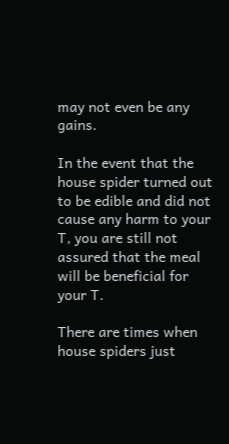may not even be any gains.

In the event that the house spider turned out to be edible and did not cause any harm to your T, you are still not assured that the meal will be beneficial for your T.

There are times when house spiders just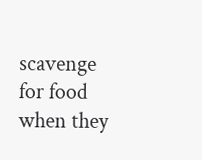scavenge for food when they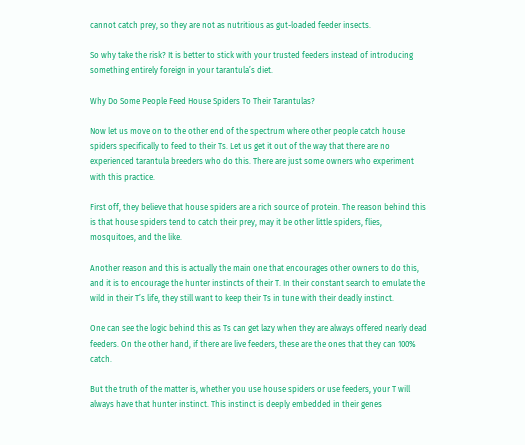cannot catch prey, so they are not as nutritious as gut-loaded feeder insects.

So why take the risk? It is better to stick with your trusted feeders instead of introducing something entirely foreign in your tarantula’s diet.

Why Do Some People Feed House Spiders To Their Tarantulas?

Now let us move on to the other end of the spectrum where other people catch house spiders specifically to feed to their Ts. Let us get it out of the way that there are no experienced tarantula breeders who do this. There are just some owners who experiment with this practice.

First off, they believe that house spiders are a rich source of protein. The reason behind this is that house spiders tend to catch their prey, may it be other little spiders, flies, mosquitoes, and the like.

Another reason and this is actually the main one that encourages other owners to do this, and it is to encourage the hunter instincts of their T. In their constant search to emulate the wild in their T’s life, they still want to keep their Ts in tune with their deadly instinct.

One can see the logic behind this as Ts can get lazy when they are always offered nearly dead feeders. On the other hand, if there are live feeders, these are the ones that they can 100% catch.

But the truth of the matter is, whether you use house spiders or use feeders, your T will always have that hunter instinct. This instinct is deeply embedded in their genes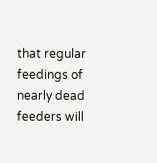that regular feedings of nearly dead feeders will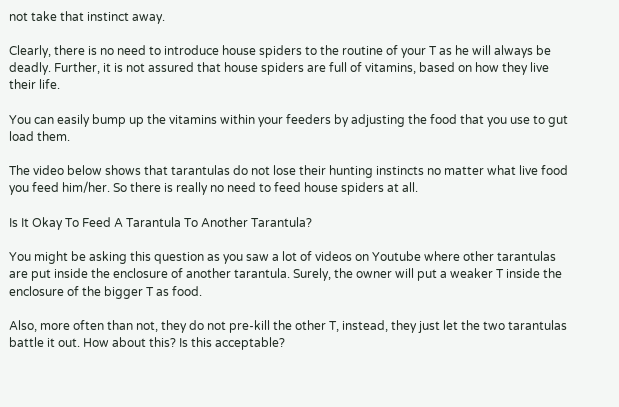not take that instinct away.

Clearly, there is no need to introduce house spiders to the routine of your T as he will always be deadly. Further, it is not assured that house spiders are full of vitamins, based on how they live their life.

You can easily bump up the vitamins within your feeders by adjusting the food that you use to gut load them.

The video below shows that tarantulas do not lose their hunting instincts no matter what live food you feed him/her. So there is really no need to feed house spiders at all.

Is It Okay To Feed A Tarantula To Another Tarantula?

You might be asking this question as you saw a lot of videos on Youtube where other tarantulas are put inside the enclosure of another tarantula. Surely, the owner will put a weaker T inside the enclosure of the bigger T as food.

Also, more often than not, they do not pre-kill the other T, instead, they just let the two tarantulas battle it out. How about this? Is this acceptable?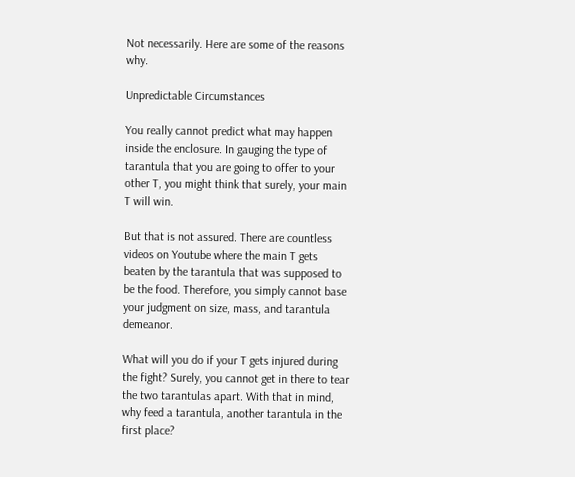Not necessarily. Here are some of the reasons why.

Unpredictable Circumstances

You really cannot predict what may happen inside the enclosure. In gauging the type of tarantula that you are going to offer to your other T, you might think that surely, your main T will win.

But that is not assured. There are countless videos on Youtube where the main T gets beaten by the tarantula that was supposed to be the food. Therefore, you simply cannot base your judgment on size, mass, and tarantula demeanor.

What will you do if your T gets injured during the fight? Surely, you cannot get in there to tear the two tarantulas apart. With that in mind, why feed a tarantula, another tarantula in the first place?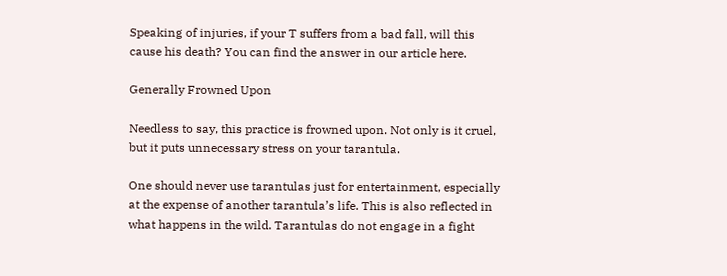Speaking of injuries, if your T suffers from a bad fall, will this cause his death? You can find the answer in our article here.

Generally Frowned Upon

Needless to say, this practice is frowned upon. Not only is it cruel, but it puts unnecessary stress on your tarantula.

One should never use tarantulas just for entertainment, especially at the expense of another tarantula’s life. This is also reflected in what happens in the wild. Tarantulas do not engage in a fight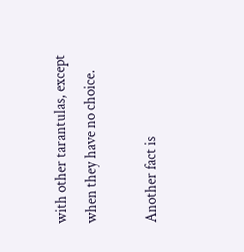with other tarantulas, except when they have no choice.

Another fact is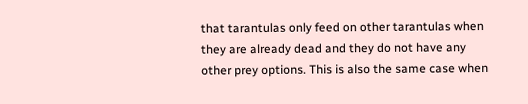that tarantulas only feed on other tarantulas when they are already dead and they do not have any other prey options. This is also the same case when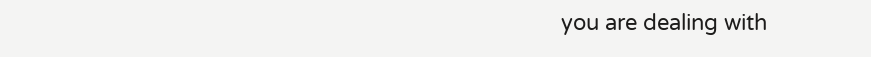you are dealing with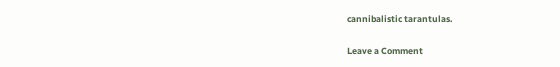cannibalistic tarantulas.

Leave a Comment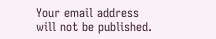Your email address will not be published.